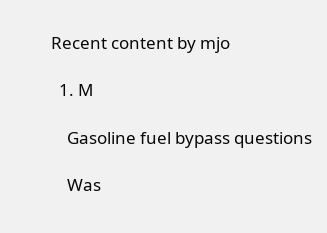Recent content by mjo

  1. M

    Gasoline fuel bypass questions

    Was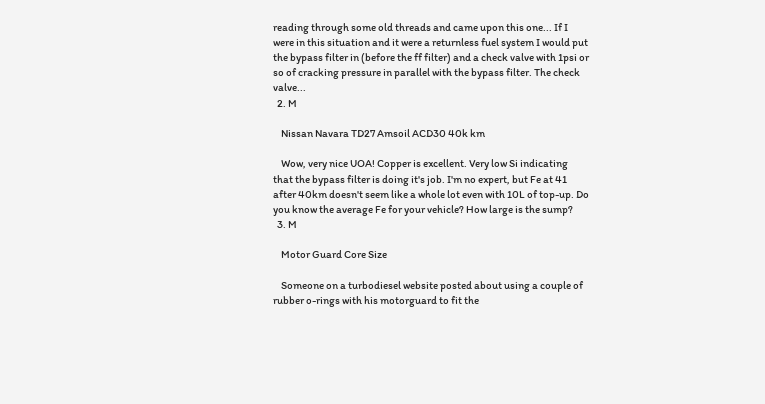reading through some old threads and came upon this one... If I were in this situation and it were a returnless fuel system I would put the bypass filter in (before the ff filter) and a check valve with 1psi or so of cracking pressure in parallel with the bypass filter. The check valve...
  2. M

    Nissan Navara TD27 Amsoil ACD30 40k km

    Wow, very nice UOA! Copper is excellent. Very low Si indicating that the bypass filter is doing it's job. I'm no expert, but Fe at 41 after 40km doesn't seem like a whole lot even with 10L of top-up. Do you know the average Fe for your vehicle? How large is the sump?
  3. M

    Motor Guard Core Size

    Someone on a turbodiesel website posted about using a couple of rubber o-rings with his motorguard to fit the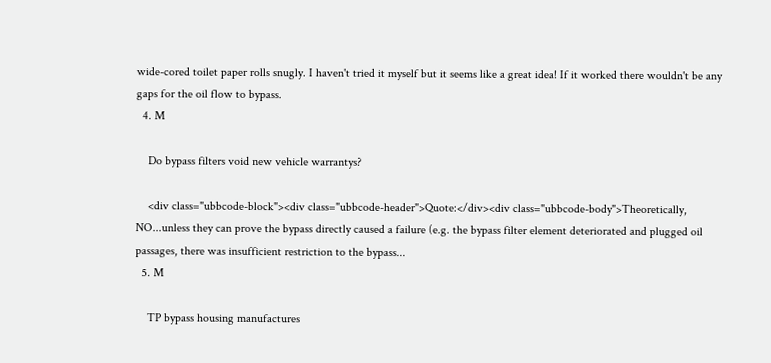wide-cored toilet paper rolls snugly. I haven't tried it myself but it seems like a great idea! If it worked there wouldn't be any gaps for the oil flow to bypass.
  4. M

    Do bypass filters void new vehicle warrantys?

    <div class="ubbcode-block"><div class="ubbcode-header">Quote:</div><div class="ubbcode-body">Theoretically, NO...unless they can prove the bypass directly caused a failure (e.g. the bypass filter element deteriorated and plugged oil passages, there was insufficient restriction to the bypass...
  5. M

    TP bypass housing manufactures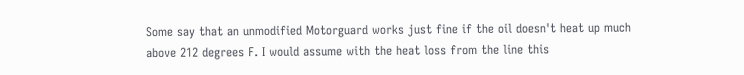Some say that an unmodified Motorguard works just fine if the oil doesn't heat up much above 212 degrees F. I would assume with the heat loss from the line this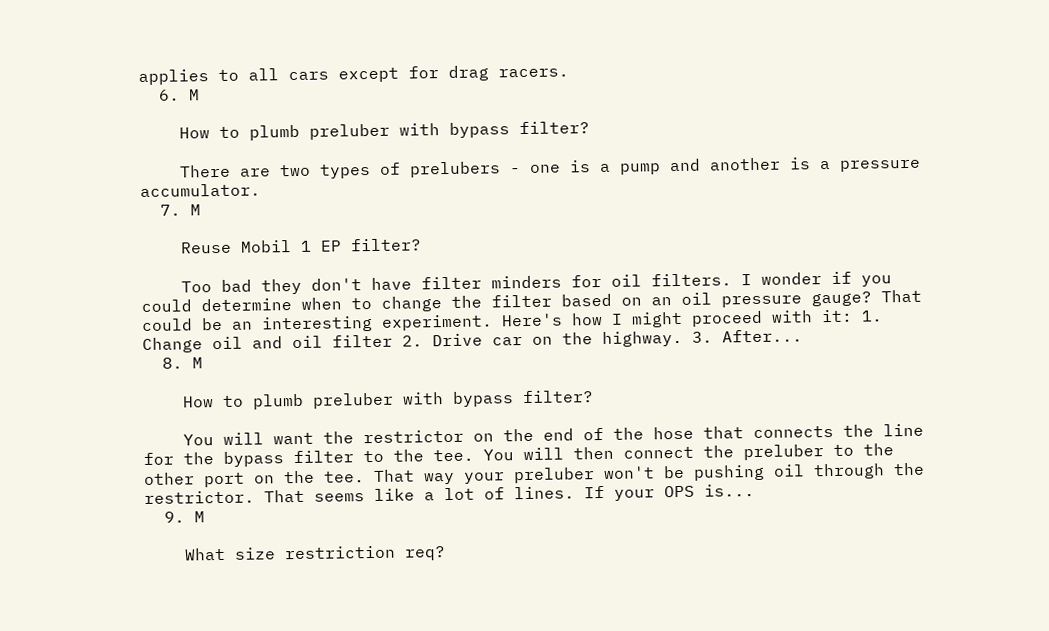applies to all cars except for drag racers.
  6. M

    How to plumb preluber with bypass filter?

    There are two types of prelubers - one is a pump and another is a pressure accumulator.
  7. M

    Reuse Mobil 1 EP filter?

    Too bad they don't have filter minders for oil filters. I wonder if you could determine when to change the filter based on an oil pressure gauge? That could be an interesting experiment. Here's how I might proceed with it: 1. Change oil and oil filter 2. Drive car on the highway. 3. After...
  8. M

    How to plumb preluber with bypass filter?

    You will want the restrictor on the end of the hose that connects the line for the bypass filter to the tee. You will then connect the preluber to the other port on the tee. That way your preluber won't be pushing oil through the restrictor. That seems like a lot of lines. If your OPS is...
  9. M

    What size restriction req?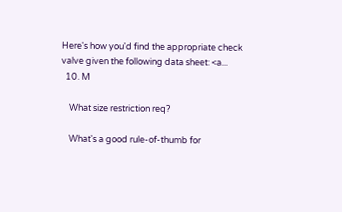Here's how you'd find the appropriate check valve given the following data sheet: <a...
  10. M

    What size restriction req?

    What's a good rule-of-thumb for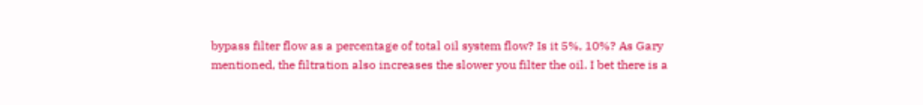bypass filter flow as a percentage of total oil system flow? Is it 5%, 10%? As Gary mentioned, the filtration also increases the slower you filter the oil. I bet there is a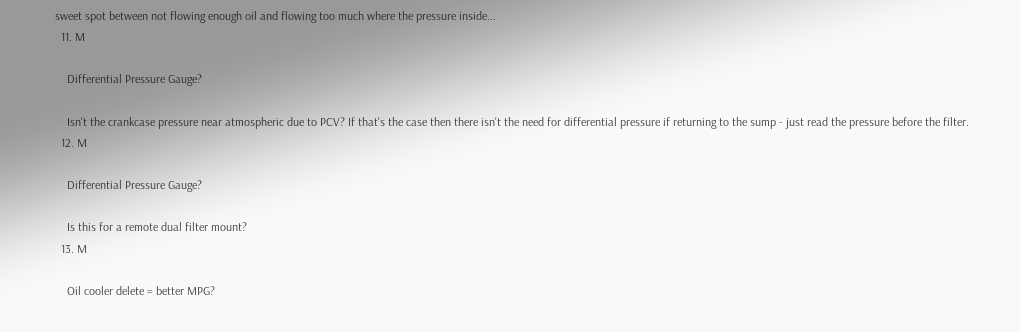sweet spot between not flowing enough oil and flowing too much where the pressure inside...
  11. M

    Differential Pressure Gauge?

    Isn't the crankcase pressure near atmospheric due to PCV? If that's the case then there isn't the need for differential pressure if returning to the sump - just read the pressure before the filter.
  12. M

    Differential Pressure Gauge?

    Is this for a remote dual filter mount?
  13. M

    Oil cooler delete = better MPG?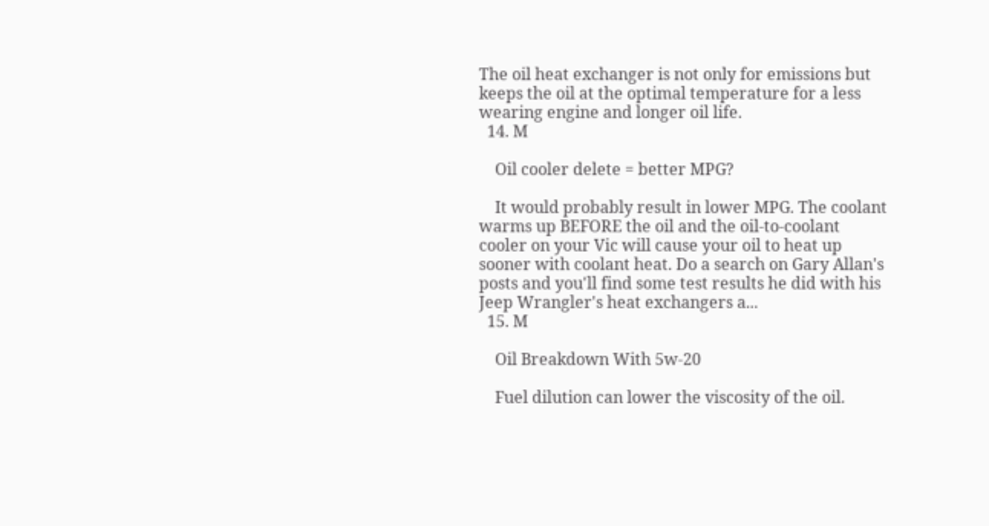The oil heat exchanger is not only for emissions but keeps the oil at the optimal temperature for a less wearing engine and longer oil life.
  14. M

    Oil cooler delete = better MPG?

    It would probably result in lower MPG. The coolant warms up BEFORE the oil and the oil-to-coolant cooler on your Vic will cause your oil to heat up sooner with coolant heat. Do a search on Gary Allan's posts and you'll find some test results he did with his Jeep Wrangler's heat exchangers a...
  15. M

    Oil Breakdown With 5w-20

    Fuel dilution can lower the viscosity of the oil.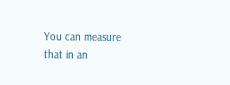You can measure that in an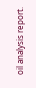oil analysis report.